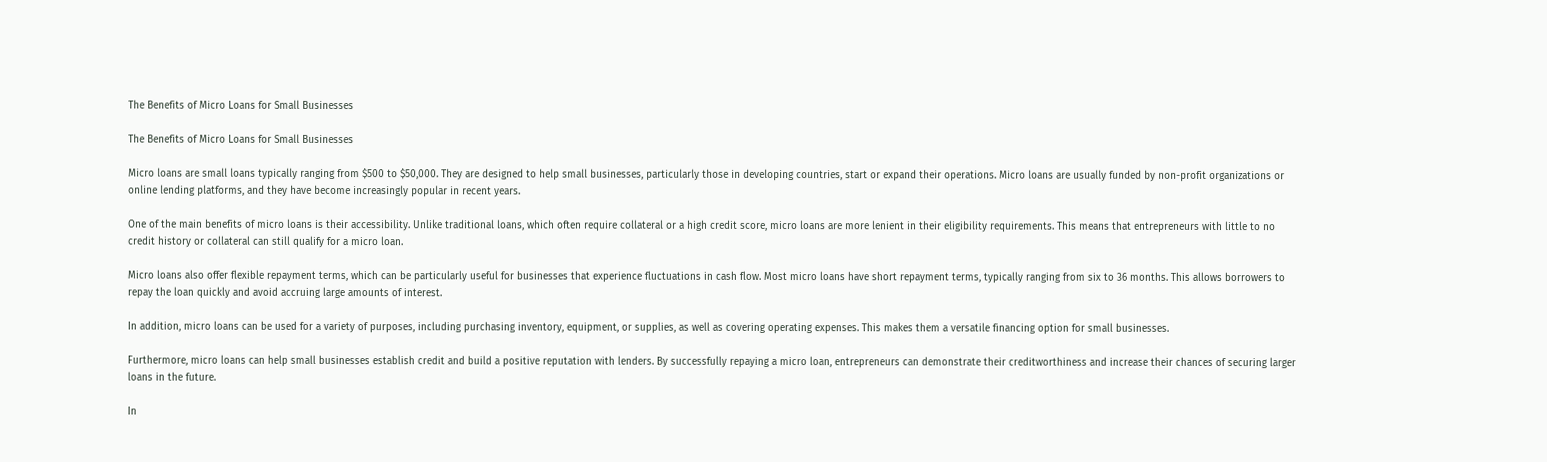The Benefits of Micro Loans for Small Businesses

The Benefits of Micro Loans for Small Businesses

Micro loans are small loans typically ranging from $500 to $50,000. They are designed to help small businesses, particularly those in developing countries, start or expand their operations. Micro loans are usually funded by non-profit organizations or online lending platforms, and they have become increasingly popular in recent years.

One of the main benefits of micro loans is their accessibility. Unlike traditional loans, which often require collateral or a high credit score, micro loans are more lenient in their eligibility requirements. This means that entrepreneurs with little to no credit history or collateral can still qualify for a micro loan.

Micro loans also offer flexible repayment terms, which can be particularly useful for businesses that experience fluctuations in cash flow. Most micro loans have short repayment terms, typically ranging from six to 36 months. This allows borrowers to repay the loan quickly and avoid accruing large amounts of interest.

In addition, micro loans can be used for a variety of purposes, including purchasing inventory, equipment, or supplies, as well as covering operating expenses. This makes them a versatile financing option for small businesses.

Furthermore, micro loans can help small businesses establish credit and build a positive reputation with lenders. By successfully repaying a micro loan, entrepreneurs can demonstrate their creditworthiness and increase their chances of securing larger loans in the future.

In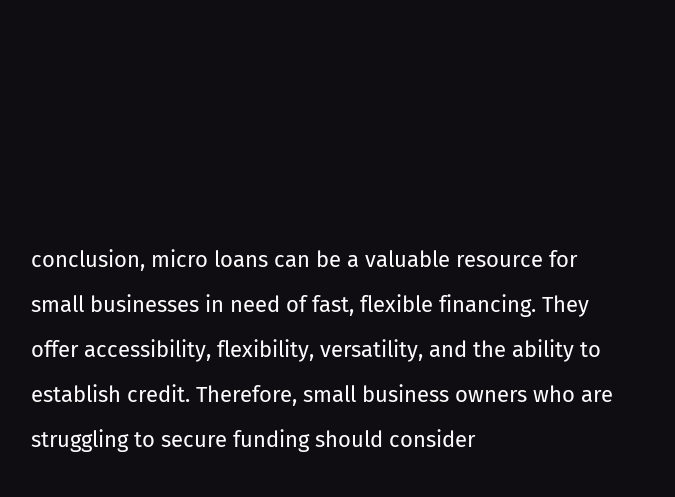conclusion, micro loans can be a valuable resource for small businesses in need of fast, flexible financing. They offer accessibility, flexibility, versatility, and the ability to establish credit. Therefore, small business owners who are struggling to secure funding should consider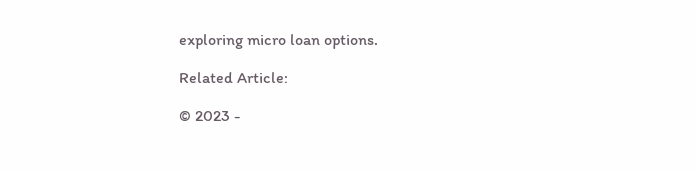exploring micro loan options.

Related Article:

© 2023 -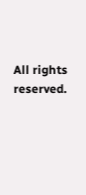All rights reserved.